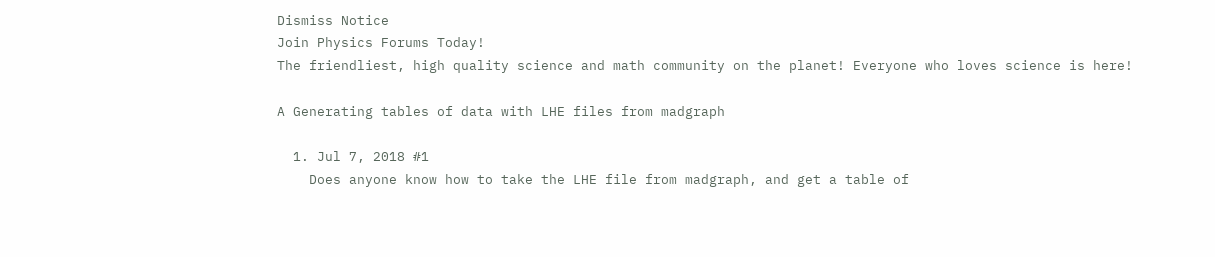Dismiss Notice
Join Physics Forums Today!
The friendliest, high quality science and math community on the planet! Everyone who loves science is here!

A Generating tables of data with LHE files from madgraph

  1. Jul 7, 2018 #1
    Does anyone know how to take the LHE file from madgraph, and get a table of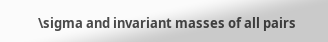\sigma and invariant masses of all pairs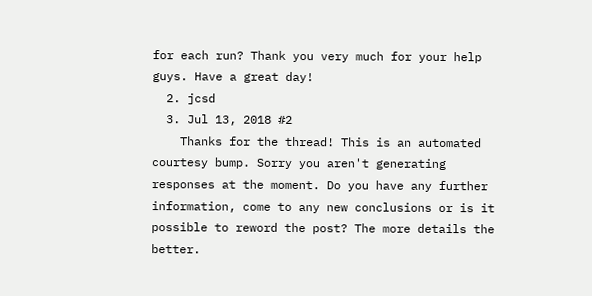for each run? Thank you very much for your help guys. Have a great day!
  2. jcsd
  3. Jul 13, 2018 #2
    Thanks for the thread! This is an automated courtesy bump. Sorry you aren't generating responses at the moment. Do you have any further information, come to any new conclusions or is it possible to reword the post? The more details the better.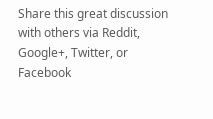Share this great discussion with others via Reddit, Google+, Twitter, or Facebook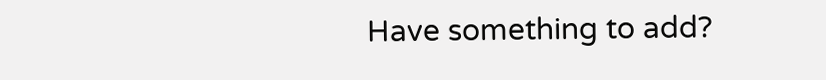Have something to add?